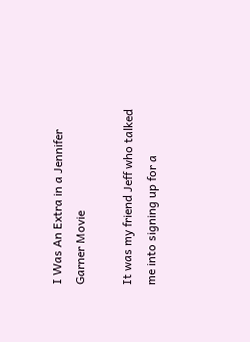I Was An Extra in a Jennifer Garner Movie

It was my friend Jeff who talked me into signing up for a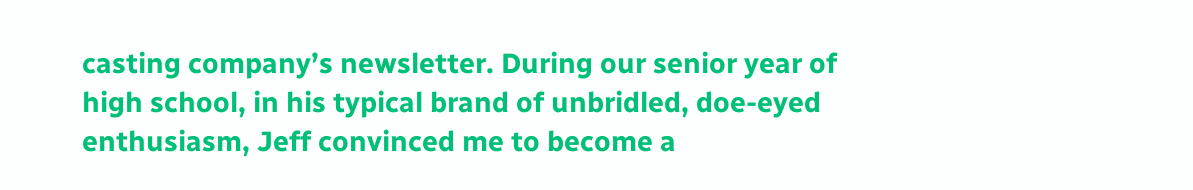casting company’s newsletter. During our senior year of high school, in his typical brand of unbridled, doe-eyed enthusiasm, Jeff convinced me to become a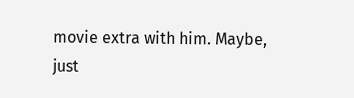movie extra with him. Maybe, just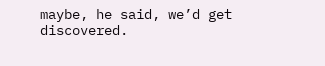maybe, he said, we’d get discovered.